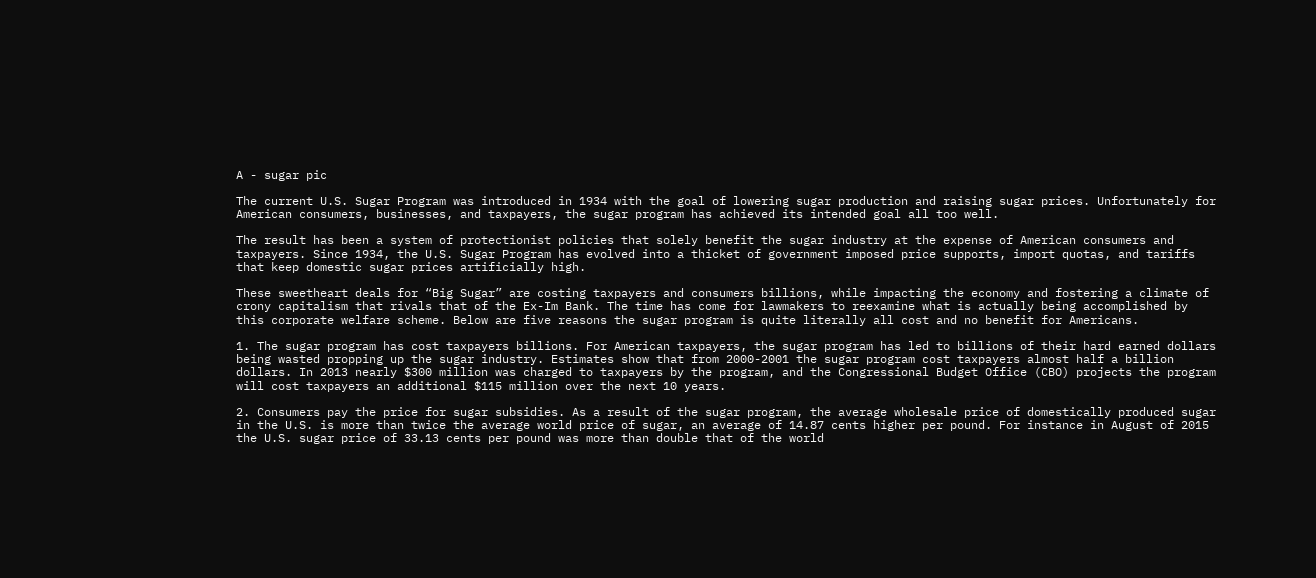A - sugar pic

The current U.S. Sugar Program was introduced in 1934 with the goal of lowering sugar production and raising sugar prices. Unfortunately for American consumers, businesses, and taxpayers, the sugar program has achieved its intended goal all too well.

The result has been a system of protectionist policies that solely benefit the sugar industry at the expense of American consumers and taxpayers. Since 1934, the U.S. Sugar Program has evolved into a thicket of government imposed price supports, import quotas, and tariffs that keep domestic sugar prices artificially high.

These sweetheart deals for “Big Sugar” are costing taxpayers and consumers billions, while impacting the economy and fostering a climate of crony capitalism that rivals that of the Ex-Im Bank. The time has come for lawmakers to reexamine what is actually being accomplished by this corporate welfare scheme. Below are five reasons the sugar program is quite literally all cost and no benefit for Americans.

1. The sugar program has cost taxpayers billions. For American taxpayers, the sugar program has led to billions of their hard earned dollars being wasted propping up the sugar industry. Estimates show that from 2000-2001 the sugar program cost taxpayers almost half a billion dollars. In 2013 nearly $300 million was charged to taxpayers by the program, and the Congressional Budget Office (CBO) projects the program will cost taxpayers an additional $115 million over the next 10 years.

2. Consumers pay the price for sugar subsidies. As a result of the sugar program, the average wholesale price of domestically produced sugar in the U.S. is more than twice the average world price of sugar, an average of 14.87 cents higher per pound. For instance in August of 2015 the U.S. sugar price of 33.13 cents per pound was more than double that of the world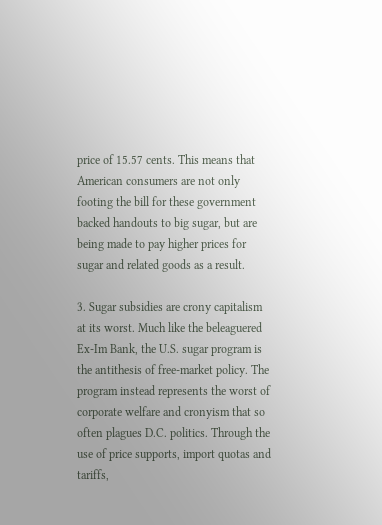price of 15.57 cents. This means that American consumers are not only footing the bill for these government backed handouts to big sugar, but are being made to pay higher prices for sugar and related goods as a result.

3. Sugar subsidies are crony capitalism at its worst. Much like the beleaguered Ex-Im Bank, the U.S. sugar program is the antithesis of free-market policy. The program instead represents the worst of corporate welfare and cronyism that so often plagues D.C. politics. Through the use of price supports, import quotas and tariffs,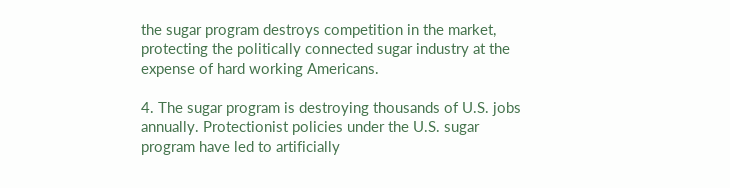the sugar program destroys competition in the market, protecting the politically connected sugar industry at the expense of hard working Americans.

4. The sugar program is destroying thousands of U.S. jobs annually. Protectionist policies under the U.S. sugar program have led to artificially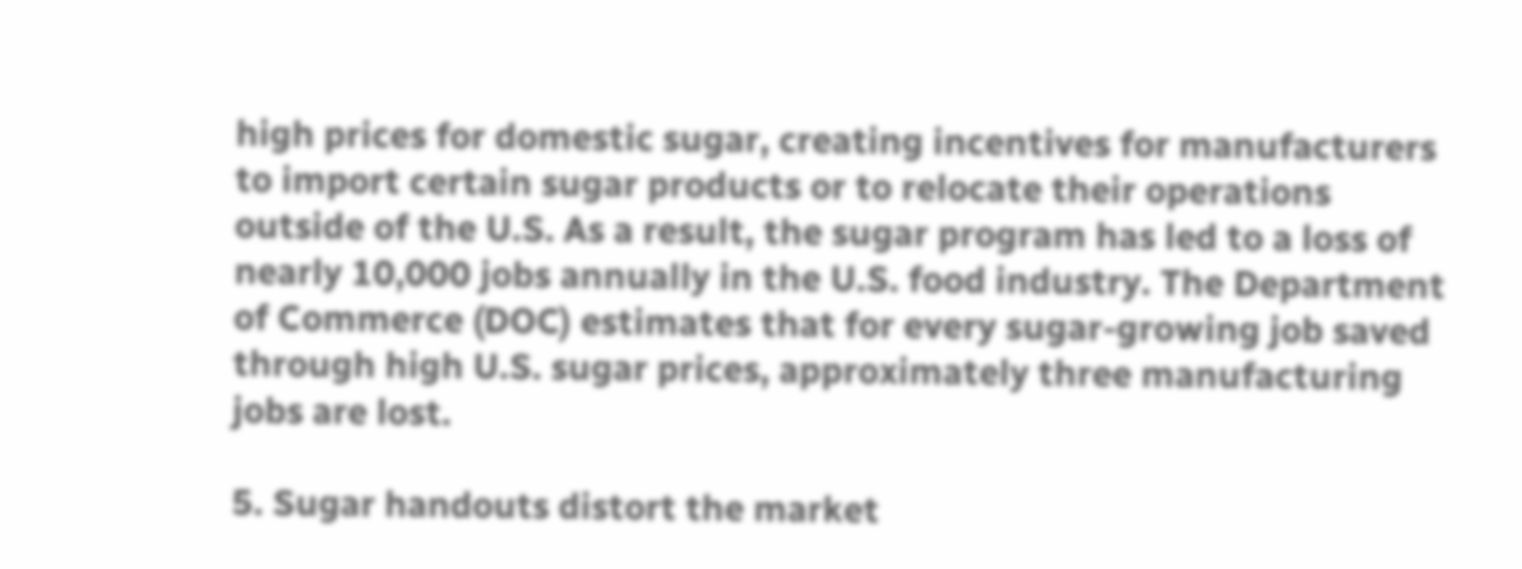high prices for domestic sugar, creating incentives for manufacturers to import certain sugar products or to relocate their operations outside of the U.S. As a result, the sugar program has led to a loss of nearly 10,000 jobs annually in the U.S. food industry. The Department of Commerce (DOC) estimates that for every sugar-growing job saved through high U.S. sugar prices, approximately three manufacturing jobs are lost.

5. Sugar handouts distort the market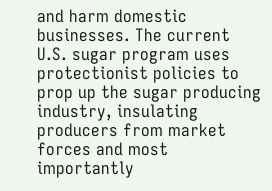and harm domestic businesses. The current U.S. sugar program uses protectionist policies to prop up the sugar producing industry, insulating producers from market forces and most importantly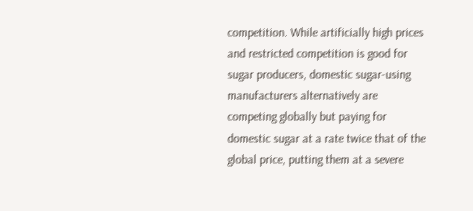competition. While artificially high prices and restricted competition is good for sugar producers, domestic sugar-using manufacturers alternatively are competing globally but paying for domestic sugar at a rate twice that of the global price, putting them at a severe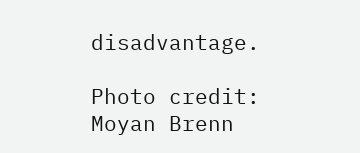disadvantage.

Photo credit: Moyan Brenn